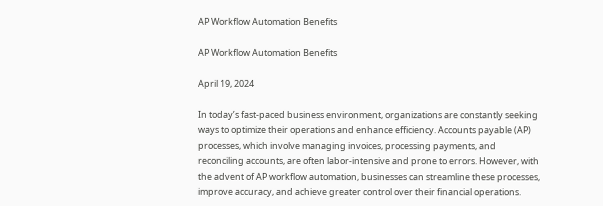AP Workflow Automation Benefits

AP Workflow Automation Benefits

April 19, 2024

In today’s fast-paced business environment, organizations are constantly seeking ways to optimize their operations and enhance efficiency. Accounts payable (AP) processes, which involve managing invoices, processing payments, and reconciling accounts, are often labor-intensive and prone to errors. However, with the advent of AP workflow automation, businesses can streamline these processes, improve accuracy, and achieve greater control over their financial operations.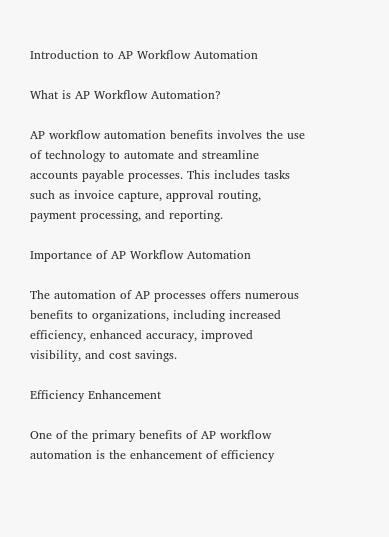Introduction to AP Workflow Automation

What is AP Workflow Automation?

AP workflow automation benefits involves the use of technology to automate and streamline accounts payable processes. This includes tasks such as invoice capture, approval routing, payment processing, and reporting.

Importance of AP Workflow Automation

The automation of AP processes offers numerous benefits to organizations, including increased efficiency, enhanced accuracy, improved visibility, and cost savings.

Efficiency Enhancement

One of the primary benefits of AP workflow automation is the enhancement of efficiency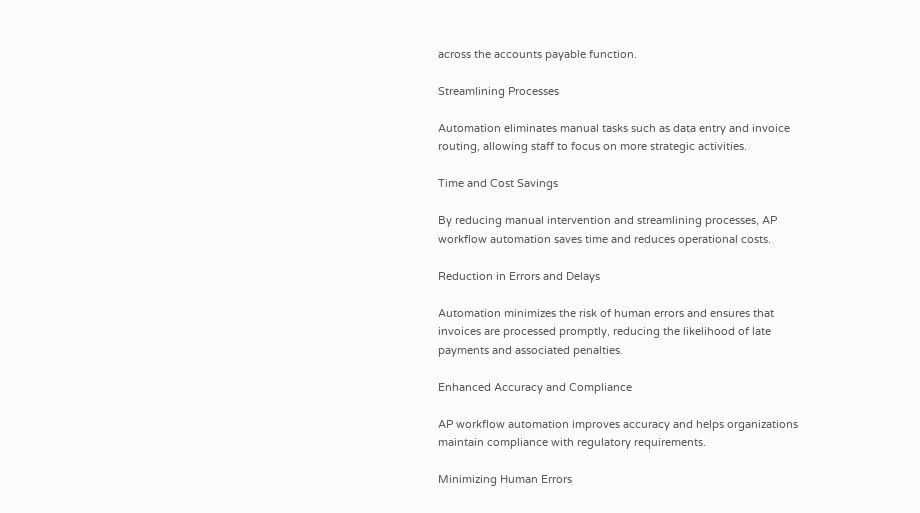across the accounts payable function.

Streamlining Processes

Automation eliminates manual tasks such as data entry and invoice routing, allowing staff to focus on more strategic activities.

Time and Cost Savings

By reducing manual intervention and streamlining processes, AP workflow automation saves time and reduces operational costs.

Reduction in Errors and Delays

Automation minimizes the risk of human errors and ensures that invoices are processed promptly, reducing the likelihood of late payments and associated penalties.

Enhanced Accuracy and Compliance

AP workflow automation improves accuracy and helps organizations maintain compliance with regulatory requirements.

Minimizing Human Errors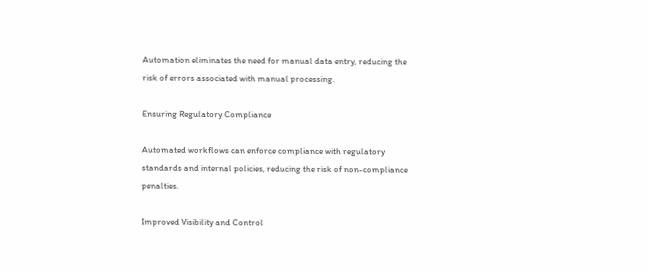Automation eliminates the need for manual data entry, reducing the risk of errors associated with manual processing.

Ensuring Regulatory Compliance

Automated workflows can enforce compliance with regulatory standards and internal policies, reducing the risk of non-compliance penalties.

Improved Visibility and Control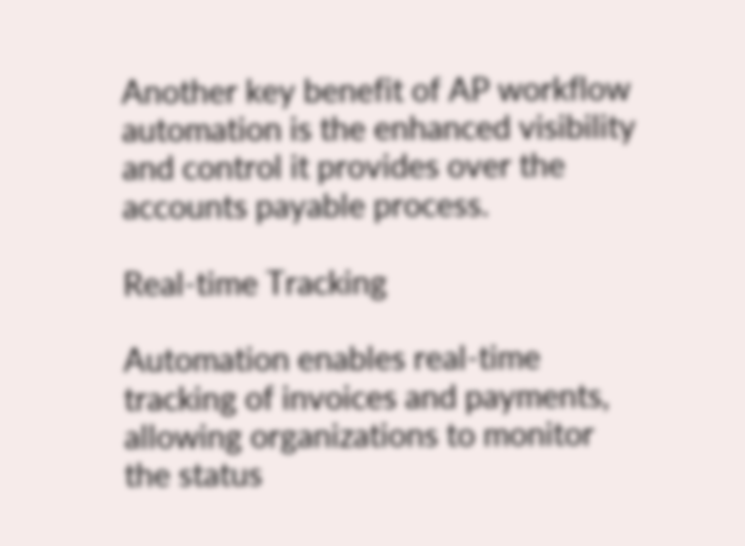Another key benefit of AP workflow automation is the enhanced visibility and control it provides over the accounts payable process.

Real-time Tracking

Automation enables real-time tracking of invoices and payments, allowing organizations to monitor the status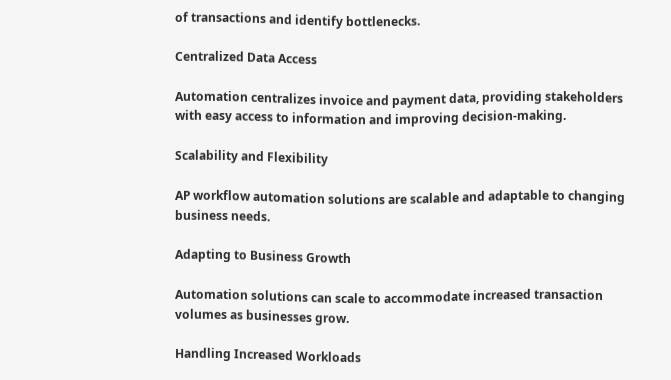of transactions and identify bottlenecks.

Centralized Data Access

Automation centralizes invoice and payment data, providing stakeholders with easy access to information and improving decision-making.

Scalability and Flexibility

AP workflow automation solutions are scalable and adaptable to changing business needs.

Adapting to Business Growth

Automation solutions can scale to accommodate increased transaction volumes as businesses grow.

Handling Increased Workloads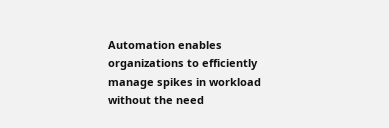Automation enables organizations to efficiently manage spikes in workload without the need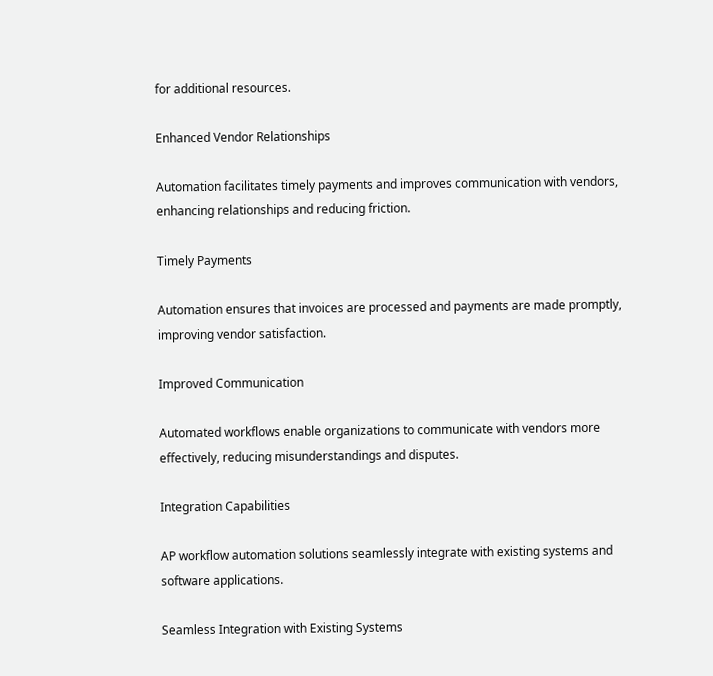for additional resources.

Enhanced Vendor Relationships

Automation facilitates timely payments and improves communication with vendors, enhancing relationships and reducing friction.

Timely Payments

Automation ensures that invoices are processed and payments are made promptly, improving vendor satisfaction.

Improved Communication

Automated workflows enable organizations to communicate with vendors more effectively, reducing misunderstandings and disputes.

Integration Capabilities

AP workflow automation solutions seamlessly integrate with existing systems and software applications.

Seamless Integration with Existing Systems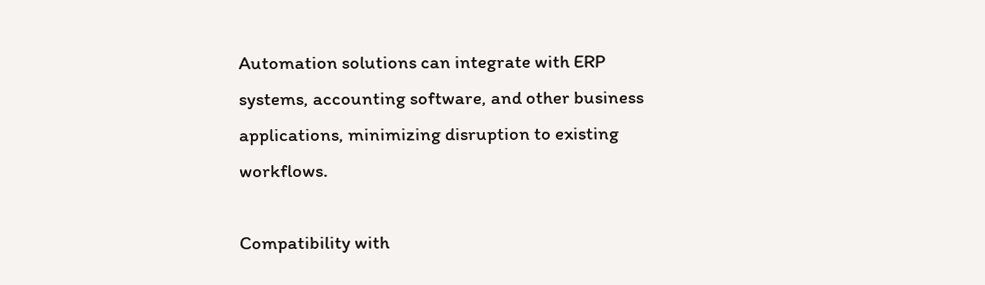Automation solutions can integrate with ERP systems, accounting software, and other business applications, minimizing disruption to existing workflows.

Compatibility with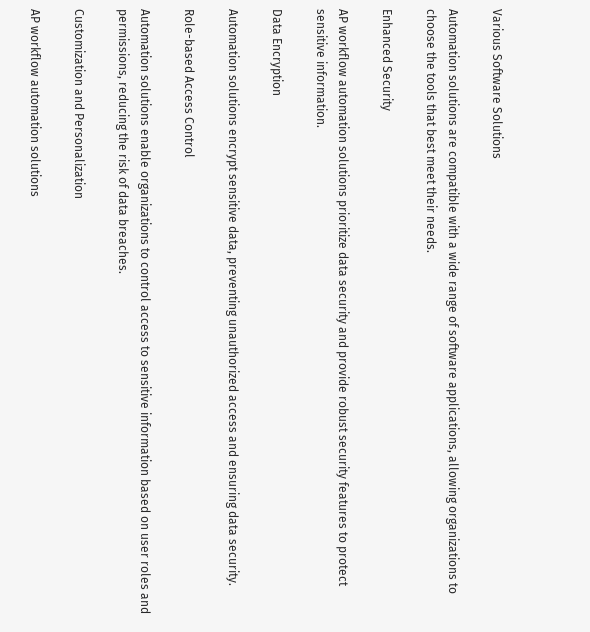Various Software Solutions

Automation solutions are compatible with a wide range of software applications, allowing organizations to choose the tools that best meet their needs.

Enhanced Security

AP workflow automation solutions prioritize data security and provide robust security features to protect sensitive information.

Data Encryption

Automation solutions encrypt sensitive data, preventing unauthorized access and ensuring data security.

Role-based Access Control

Automation solutions enable organizations to control access to sensitive information based on user roles and permissions, reducing the risk of data breaches.

Customization and Personalization

AP workflow automation solutions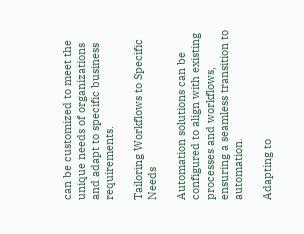can be customized to meet the unique needs of organizations and adapt to specific business requirements.

Tailoring Workflows to Specific Needs

Automation solutions can be configured to align with existing processes and workflows, ensuring a seamless transition to automation.

Adapting to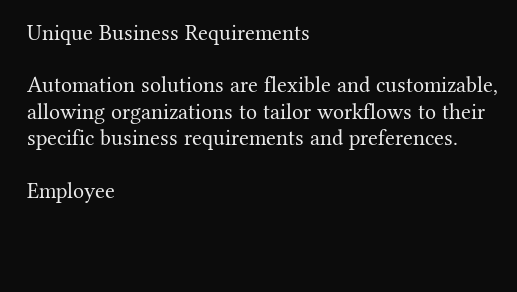Unique Business Requirements

Automation solutions are flexible and customizable, allowing organizations to tailor workflows to their specific business requirements and preferences.

Employee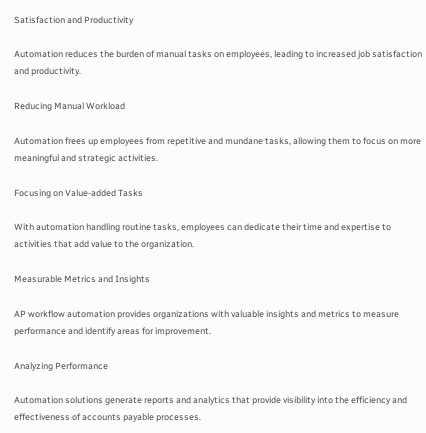Satisfaction and Productivity

Automation reduces the burden of manual tasks on employees, leading to increased job satisfaction and productivity.

Reducing Manual Workload

Automation frees up employees from repetitive and mundane tasks, allowing them to focus on more meaningful and strategic activities.

Focusing on Value-added Tasks

With automation handling routine tasks, employees can dedicate their time and expertise to activities that add value to the organization.

Measurable Metrics and Insights

AP workflow automation provides organizations with valuable insights and metrics to measure performance and identify areas for improvement.

Analyzing Performance

Automation solutions generate reports and analytics that provide visibility into the efficiency and effectiveness of accounts payable processes.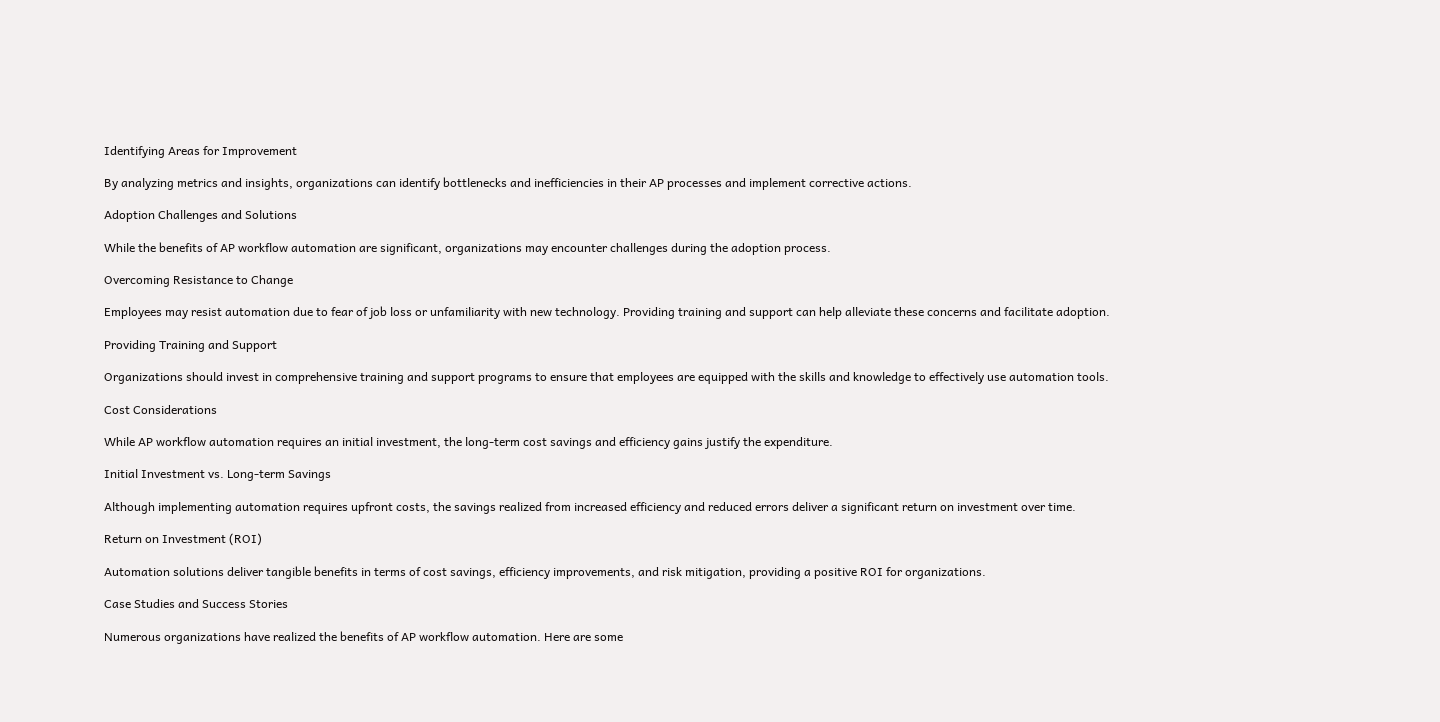Identifying Areas for Improvement

By analyzing metrics and insights, organizations can identify bottlenecks and inefficiencies in their AP processes and implement corrective actions.

Adoption Challenges and Solutions

While the benefits of AP workflow automation are significant, organizations may encounter challenges during the adoption process.

Overcoming Resistance to Change

Employees may resist automation due to fear of job loss or unfamiliarity with new technology. Providing training and support can help alleviate these concerns and facilitate adoption.

Providing Training and Support

Organizations should invest in comprehensive training and support programs to ensure that employees are equipped with the skills and knowledge to effectively use automation tools.

Cost Considerations

While AP workflow automation requires an initial investment, the long-term cost savings and efficiency gains justify the expenditure.

Initial Investment vs. Long-term Savings

Although implementing automation requires upfront costs, the savings realized from increased efficiency and reduced errors deliver a significant return on investment over time.

Return on Investment (ROI)

Automation solutions deliver tangible benefits in terms of cost savings, efficiency improvements, and risk mitigation, providing a positive ROI for organizations.

Case Studies and Success Stories

Numerous organizations have realized the benefits of AP workflow automation. Here are some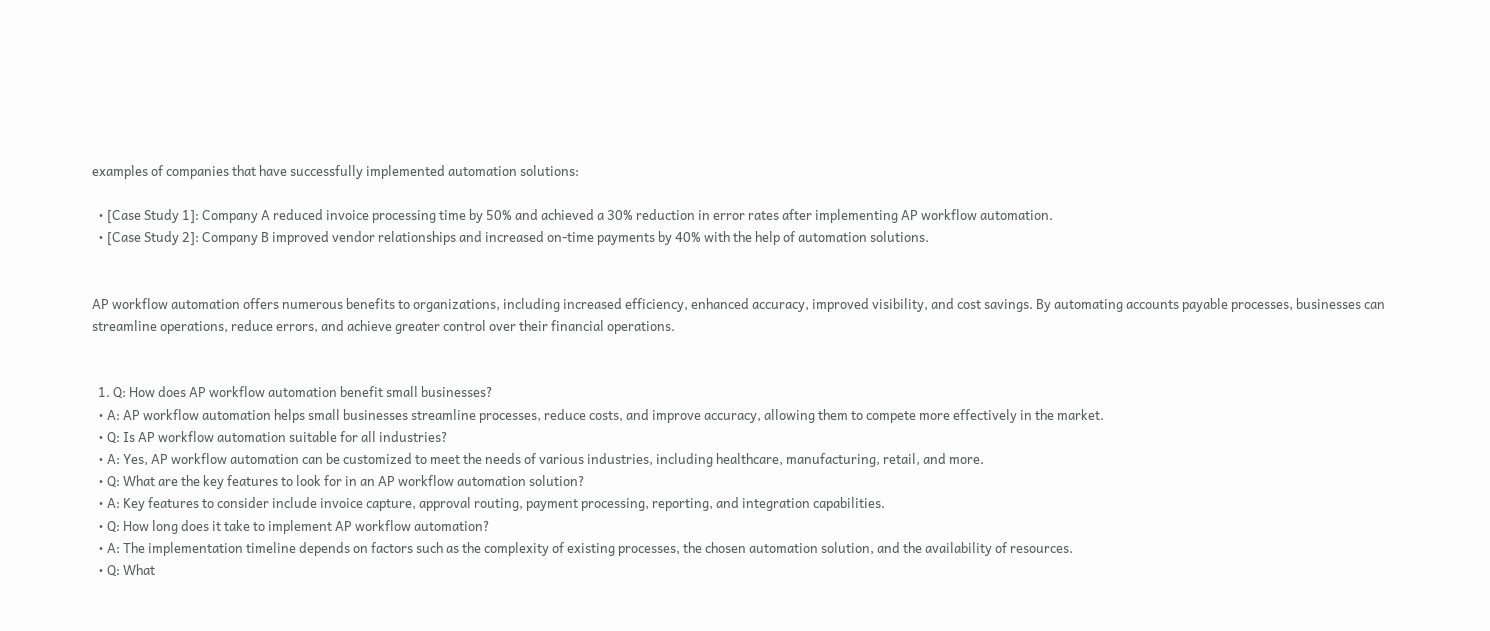examples of companies that have successfully implemented automation solutions:

  • [Case Study 1]: Company A reduced invoice processing time by 50% and achieved a 30% reduction in error rates after implementing AP workflow automation.
  • [Case Study 2]: Company B improved vendor relationships and increased on-time payments by 40% with the help of automation solutions.


AP workflow automation offers numerous benefits to organizations, including increased efficiency, enhanced accuracy, improved visibility, and cost savings. By automating accounts payable processes, businesses can streamline operations, reduce errors, and achieve greater control over their financial operations.


  1. Q: How does AP workflow automation benefit small businesses?
  • A: AP workflow automation helps small businesses streamline processes, reduce costs, and improve accuracy, allowing them to compete more effectively in the market.
  • Q: Is AP workflow automation suitable for all industries?
  • A: Yes, AP workflow automation can be customized to meet the needs of various industries, including healthcare, manufacturing, retail, and more.
  • Q: What are the key features to look for in an AP workflow automation solution?
  • A: Key features to consider include invoice capture, approval routing, payment processing, reporting, and integration capabilities.
  • Q: How long does it take to implement AP workflow automation?
  • A: The implementation timeline depends on factors such as the complexity of existing processes, the chosen automation solution, and the availability of resources.
  • Q: What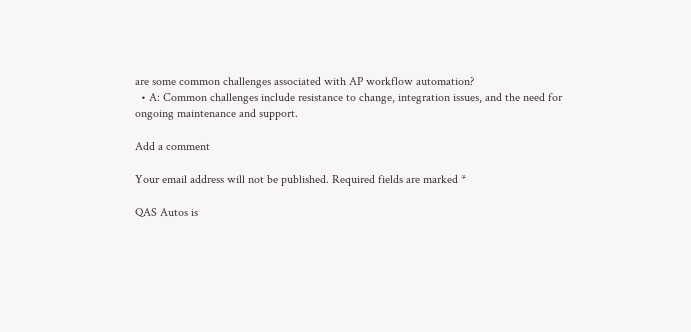are some common challenges associated with AP workflow automation?
  • A: Common challenges include resistance to change, integration issues, and the need for ongoing maintenance and support.

Add a comment

Your email address will not be published. Required fields are marked *

QAS Autos is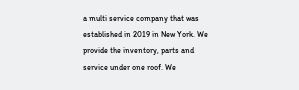a multi service company that was established in 2019 in New York. We provide the inventory, parts and service under one roof. We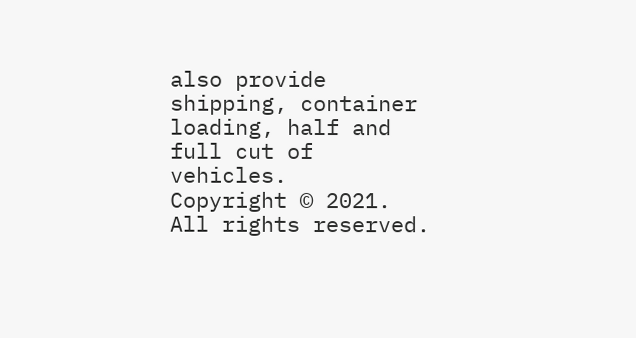also provide shipping, container loading, half and full cut of vehicles.
Copyright © 2021. All rights reserved.